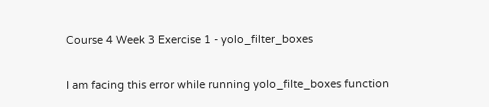Course 4 Week 3 Exercise 1 - yolo_filter_boxes

I am facing this error while running yolo_filte_boxes function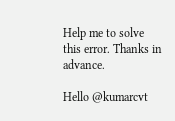Help me to solve this error. Thanks in advance.

Hello @kumarcvt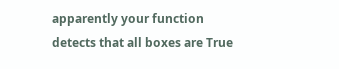apparently your function detects that all boxes are True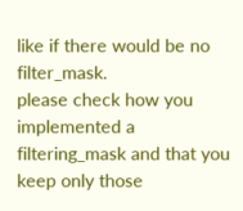like if there would be no filter_mask.
please check how you implemented a filtering_mask and that you keep only those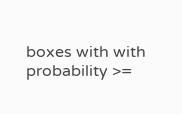boxes with with probability >=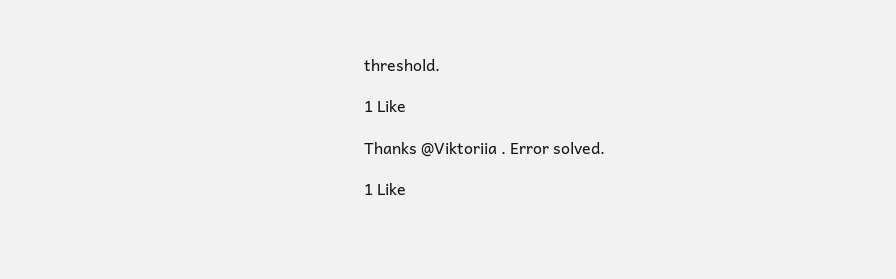threshold.

1 Like

Thanks @Viktoriia . Error solved.

1 Like